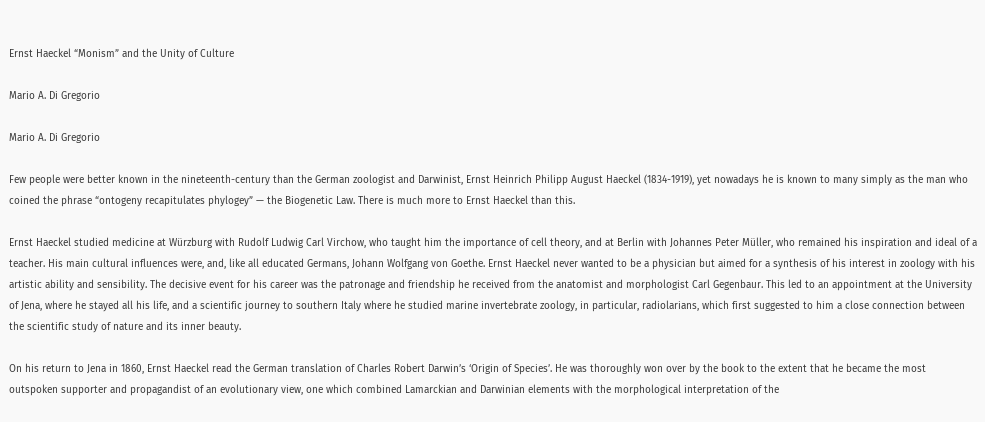Ernst Haeckel “Monism” and the Unity of Culture

Mario A. Di Gregorio

Mario A. Di Gregorio

Few people were better known in the nineteenth-century than the German zoologist and Darwinist, Ernst Heinrich Philipp August Haeckel (1834-1919), yet nowadays he is known to many simply as the man who coined the phrase “ontogeny recapitulates phylogey” — the Biogenetic Law. There is much more to Ernst Haeckel than this.

Ernst Haeckel studied medicine at Würzburg with Rudolf Ludwig Carl Virchow, who taught him the importance of cell theory, and at Berlin with Johannes Peter Müller, who remained his inspiration and ideal of a teacher. His main cultural influences were, and, like all educated Germans, Johann Wolfgang von Goethe. Ernst Haeckel never wanted to be a physician but aimed for a synthesis of his interest in zoology with his artistic ability and sensibility. The decisive event for his career was the patronage and friendship he received from the anatomist and morphologist Carl Gegenbaur. This led to an appointment at the University of Jena, where he stayed all his life, and a scientific journey to southern Italy where he studied marine invertebrate zoology, in particular, radiolarians, which first suggested to him a close connection between the scientific study of nature and its inner beauty.

On his return to Jena in 1860, Ernst Haeckel read the German translation of Charles Robert Darwin’s ‘Origin of Species’. He was thoroughly won over by the book to the extent that he became the most outspoken supporter and propagandist of an evolutionary view, one which combined Lamarckian and Darwinian elements with the morphological interpretation of the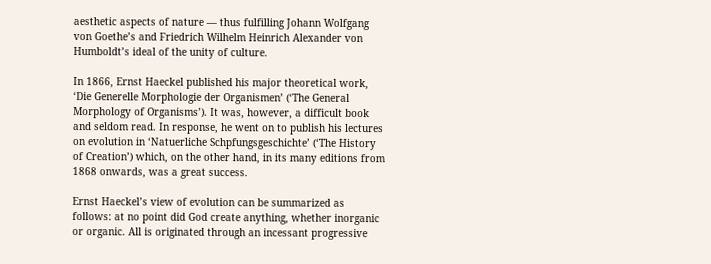aesthetic aspects of nature — thus fulfilling Johann Wolfgang von Goethe’s and Friedrich Wilhelm Heinrich Alexander von Humboldt’s ideal of the unity of culture.

In 1866, Ernst Haeckel published his major theoretical work, ‘Die Generelle Morphologie der Organismen’ (‘The General Morphology of Organisms’). It was, however, a difficult book and seldom read. In response, he went on to publish his lectures on evolution in ‘Natuerliche Schpfungsgeschichte’ (‘The History of Creation’) which, on the other hand, in its many editions from 1868 onwards, was a great success.

Ernst Haeckel’s view of evolution can be summarized as follows: at no point did God create anything, whether inorganic or organic. All is originated through an incessant progressive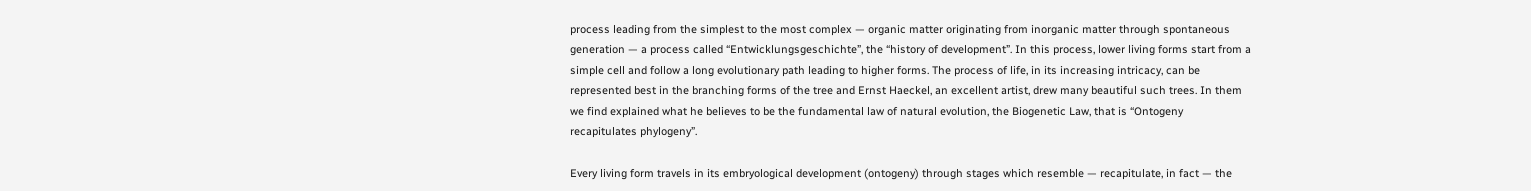process leading from the simplest to the most complex — organic matter originating from inorganic matter through spontaneous generation — a process called “Entwicklungsgeschichte”, the “history of development”. In this process, lower living forms start from a simple cell and follow a long evolutionary path leading to higher forms. The process of life, in its increasing intricacy, can be represented best in the branching forms of the tree and Ernst Haeckel, an excellent artist, drew many beautiful such trees. In them we find explained what he believes to be the fundamental law of natural evolution, the Biogenetic Law, that is “Ontogeny recapitulates phylogeny”.

Every living form travels in its embryological development (ontogeny) through stages which resemble — recapitulate, in fact — the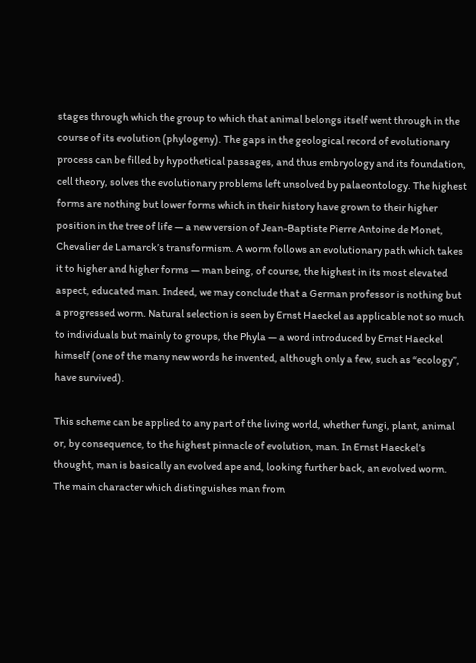stages through which the group to which that animal belongs itself went through in the course of its evolution (phylogeny). The gaps in the geological record of evolutionary process can be filled by hypothetical passages, and thus embryology and its foundation, cell theory, solves the evolutionary problems left unsolved by palaeontology. The highest forms are nothing but lower forms which in their history have grown to their higher position in the tree of life — a new version of Jean-Baptiste Pierre Antoine de Monet, Chevalier de Lamarck’s transformism. A worm follows an evolutionary path which takes it to higher and higher forms — man being, of course, the highest in its most elevated aspect, educated man. Indeed, we may conclude that a German professor is nothing but a progressed worm. Natural selection is seen by Ernst Haeckel as applicable not so much to individuals but mainly to groups, the Phyla — a word introduced by Ernst Haeckel himself (one of the many new words he invented, although only a few, such as “ecology”, have survived).

This scheme can be applied to any part of the living world, whether fungi, plant, animal or, by consequence, to the highest pinnacle of evolution, man. In Ernst Haeckel’s thought, man is basically an evolved ape and, looking further back, an evolved worm. The main character which distinguishes man from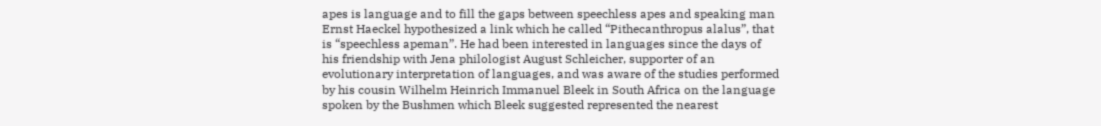apes is language and to fill the gaps between speechless apes and speaking man Ernst Haeckel hypothesized a link which he called “Pithecanthropus alalus”, that is “speechless apeman”. He had been interested in languages since the days of his friendship with Jena philologist August Schleicher, supporter of an evolutionary interpretation of languages, and was aware of the studies performed by his cousin Wilhelm Heinrich Immanuel Bleek in South Africa on the language spoken by the Bushmen which Bleek suggested represented the nearest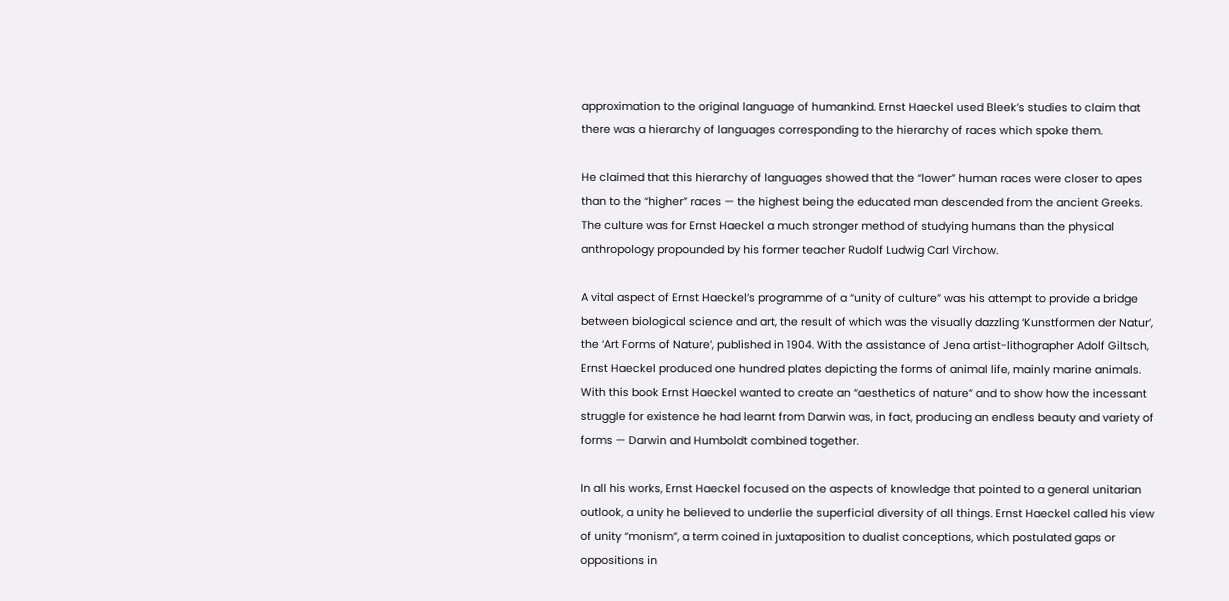approximation to the original language of humankind. Ernst Haeckel used Bleek’s studies to claim that there was a hierarchy of languages corresponding to the hierarchy of races which spoke them.

He claimed that this hierarchy of languages showed that the “lower” human races were closer to apes than to the “higher” races — the highest being the educated man descended from the ancient Greeks. The culture was for Ernst Haeckel a much stronger method of studying humans than the physical anthropology propounded by his former teacher Rudolf Ludwig Carl Virchow.

A vital aspect of Ernst Haeckel’s programme of a “unity of culture” was his attempt to provide a bridge between biological science and art, the result of which was the visually dazzling ‘Kunstformen der Natur’, the ‘Art Forms of Nature’, published in 1904. With the assistance of Jena artist-lithographer Adolf Giltsch, Ernst Haeckel produced one hundred plates depicting the forms of animal life, mainly marine animals. With this book Ernst Haeckel wanted to create an “aesthetics of nature” and to show how the incessant struggle for existence he had learnt from Darwin was, in fact, producing an endless beauty and variety of forms — Darwin and Humboldt combined together.

In all his works, Ernst Haeckel focused on the aspects of knowledge that pointed to a general unitarian outlook, a unity he believed to underlie the superficial diversity of all things. Ernst Haeckel called his view of unity “monism”, a term coined in juxtaposition to dualist conceptions, which postulated gaps or oppositions in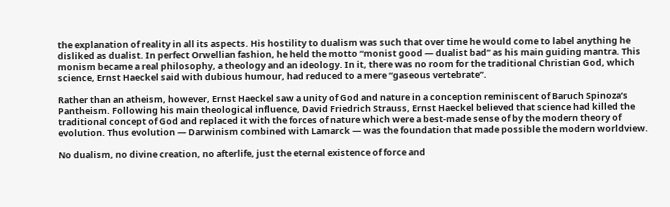the explanation of reality in all its aspects. His hostility to dualism was such that over time he would come to label anything he disliked as dualist. In perfect Orwellian fashion, he held the motto “monist good — dualist bad” as his main guiding mantra. This monism became a real philosophy, a theology and an ideology. In it, there was no room for the traditional Christian God, which science, Ernst Haeckel said with dubious humour, had reduced to a mere “gaseous vertebrate”.

Rather than an atheism, however, Ernst Haeckel saw a unity of God and nature in a conception reminiscent of Baruch Spinoza’s Pantheism. Following his main theological influence, David Friedrich Strauss, Ernst Haeckel believed that science had killed the traditional concept of God and replaced it with the forces of nature which were a best-made sense of by the modern theory of evolution. Thus evolution — Darwinism combined with Lamarck — was the foundation that made possible the modern worldview.

No dualism, no divine creation, no afterlife, just the eternal existence of force and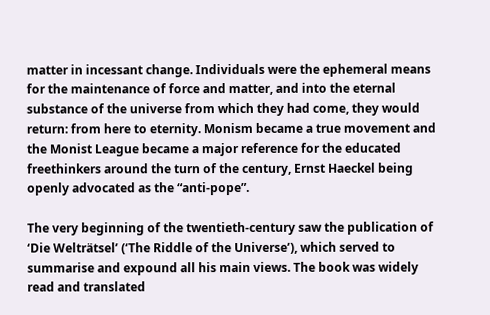matter in incessant change. Individuals were the ephemeral means for the maintenance of force and matter, and into the eternal substance of the universe from which they had come, they would return: from here to eternity. Monism became a true movement and the Monist League became a major reference for the educated freethinkers around the turn of the century, Ernst Haeckel being openly advocated as the “anti-pope”.

The very beginning of the twentieth-century saw the publication of ‘Die Welträtsel’ (‘The Riddle of the Universe’), which served to summarise and expound all his main views. The book was widely read and translated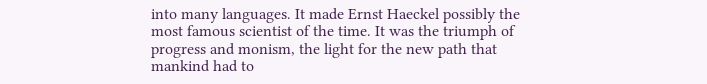into many languages. It made Ernst Haeckel possibly the most famous scientist of the time. It was the triumph of progress and monism, the light for the new path that mankind had to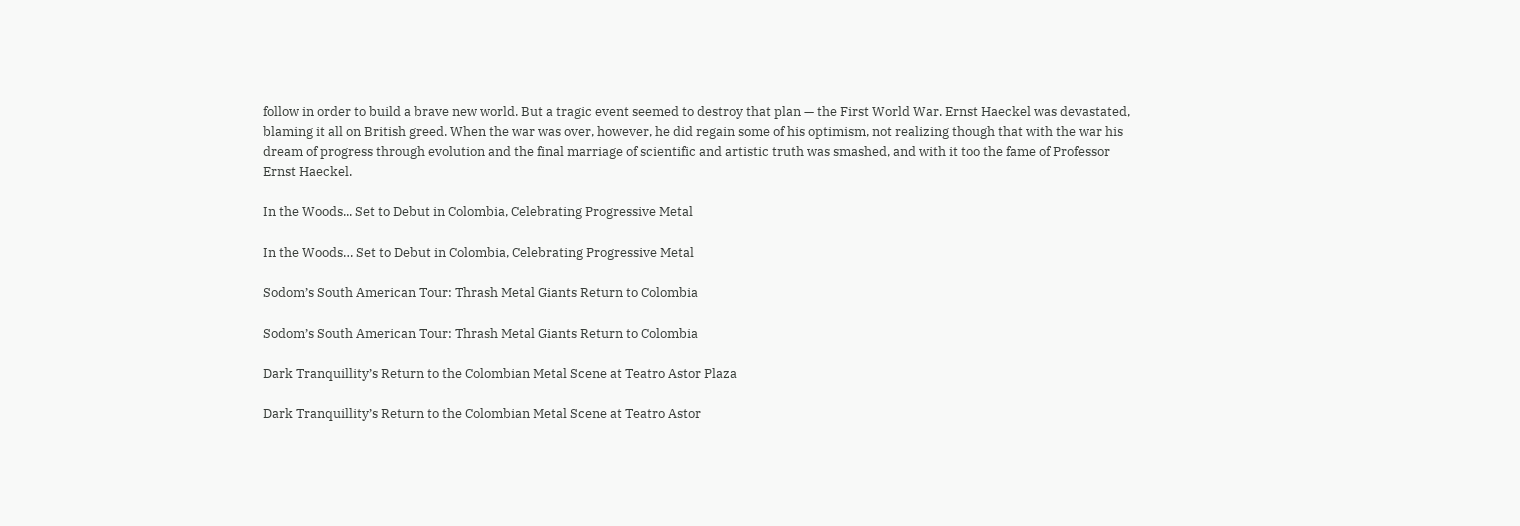follow in order to build a brave new world. But a tragic event seemed to destroy that plan — the First World War. Ernst Haeckel was devastated, blaming it all on British greed. When the war was over, however, he did regain some of his optimism, not realizing though that with the war his dream of progress through evolution and the final marriage of scientific and artistic truth was smashed, and with it too the fame of Professor Ernst Haeckel.

In the Woods... Set to Debut in Colombia, Celebrating Progressive Metal

In the Woods… Set to Debut in Colombia, Celebrating Progressive Metal

Sodom’s South American Tour: Thrash Metal Giants Return to Colombia

Sodom’s South American Tour: Thrash Metal Giants Return to Colombia

Dark Tranquillity’s Return to the Colombian Metal Scene at Teatro Astor Plaza

Dark Tranquillity’s Return to the Colombian Metal Scene at Teatro Astor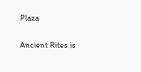Plaza

Ancient Rites is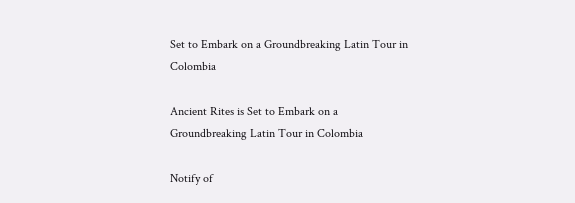Set to Embark on a Groundbreaking Latin Tour in Colombia

Ancient Rites is Set to Embark on a Groundbreaking Latin Tour in Colombia

Notify of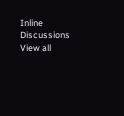Inline Discussions
View all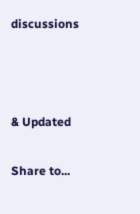discussions



& Updated

Share to...